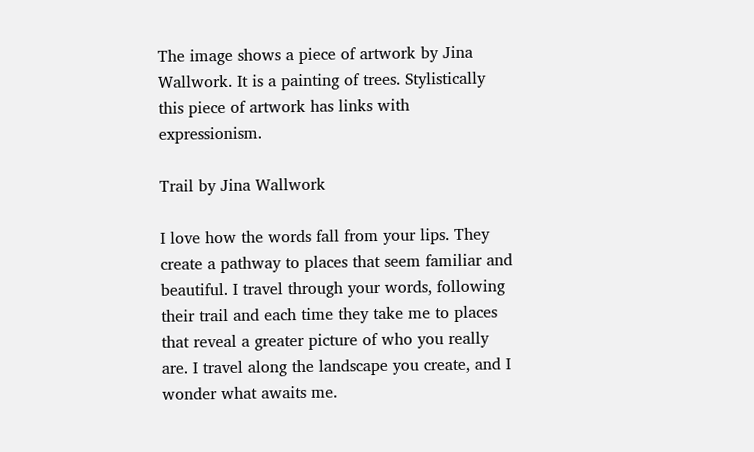The image shows a piece of artwork by Jina Wallwork. It is a painting of trees. Stylistically this piece of artwork has links with expressionism.

Trail by Jina Wallwork

I love how the words fall from your lips. They create a pathway to places that seem familiar and beautiful. I travel through your words, following their trail and each time they take me to places that reveal a greater picture of who you really are. I travel along the landscape you create, and I wonder what awaits me.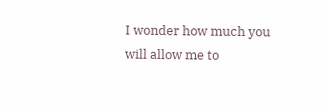I wonder how much you will allow me to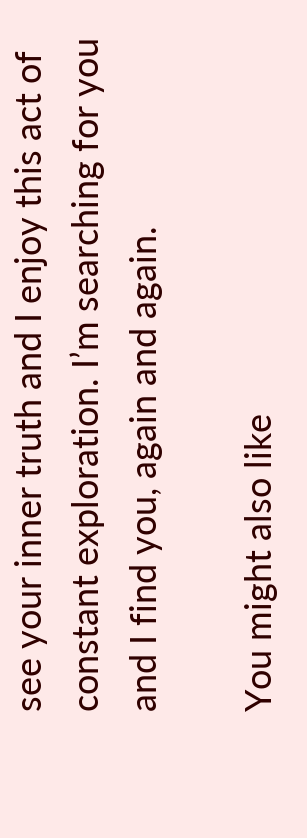see your inner truth and I enjoy this act of constant exploration. I’m searching for you and I find you, again and again.

You might also like